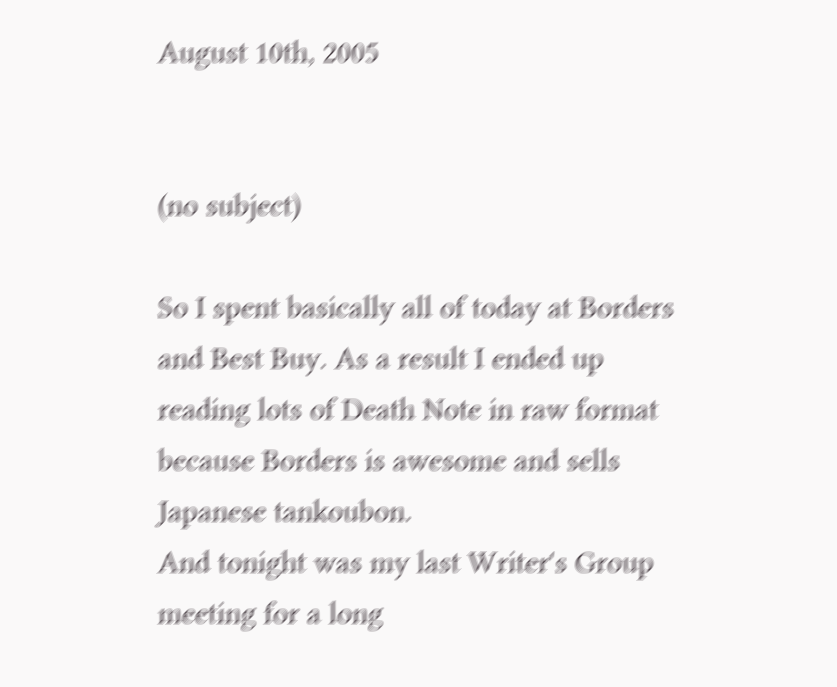August 10th, 2005


(no subject)

So I spent basically all of today at Borders and Best Buy. As a result I ended up reading lots of Death Note in raw format because Borders is awesome and sells Japanese tankoubon.
And tonight was my last Writer's Group meeting for a long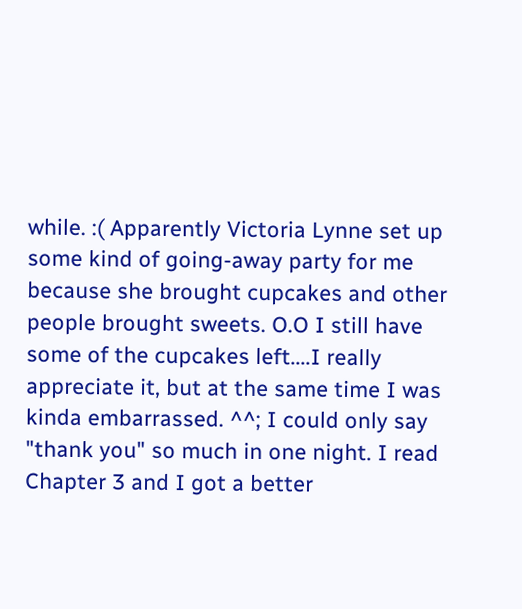while. :( Apparently Victoria Lynne set up some kind of going-away party for me because she brought cupcakes and other people brought sweets. O.O I still have some of the cupcakes left....I really appreciate it, but at the same time I was kinda embarrassed. ^^; I could only say "thank you" so much in one night. I read Chapter 3 and I got a better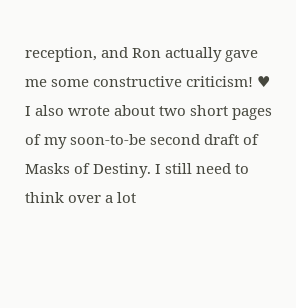reception, and Ron actually gave me some constructive criticism! ♥
I also wrote about two short pages of my soon-to-be second draft of Masks of Destiny. I still need to think over a lot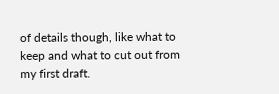of details though, like what to keep and what to cut out from my first draft.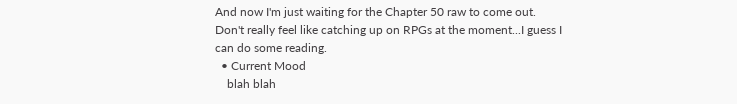And now I'm just waiting for the Chapter 50 raw to come out. Don't really feel like catching up on RPGs at the moment...I guess I can do some reading.
  • Current Mood
    blah blah